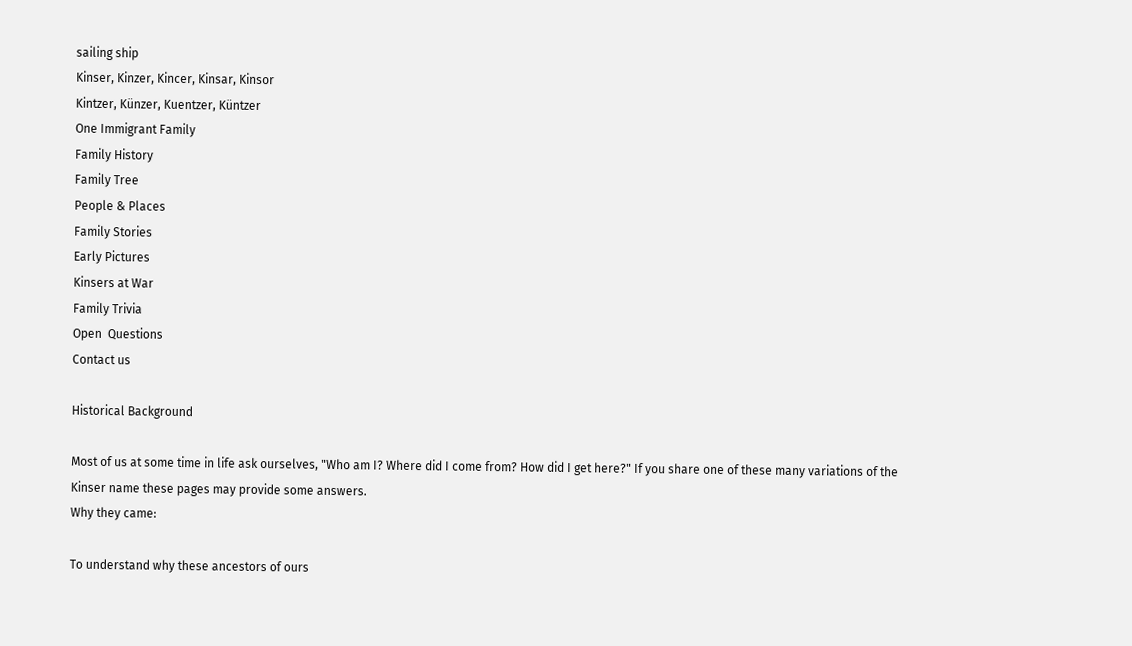sailing ship
Kinser, Kinzer, Kincer, Kinsar, Kinsor
Kintzer, Künzer, Kuentzer, Küntzer
One Immigrant Family
Family History
Family Tree
People & Places
Family Stories
Early Pictures
Kinsers at War
Family Trivia
Open  Questions
Contact us

Historical Background

Most of us at some time in life ask ourselves, "Who am I? Where did I come from? How did I get here?" If you share one of these many variations of the Kinser name these pages may provide some answers.
Why they came:

To understand why these ancestors of ours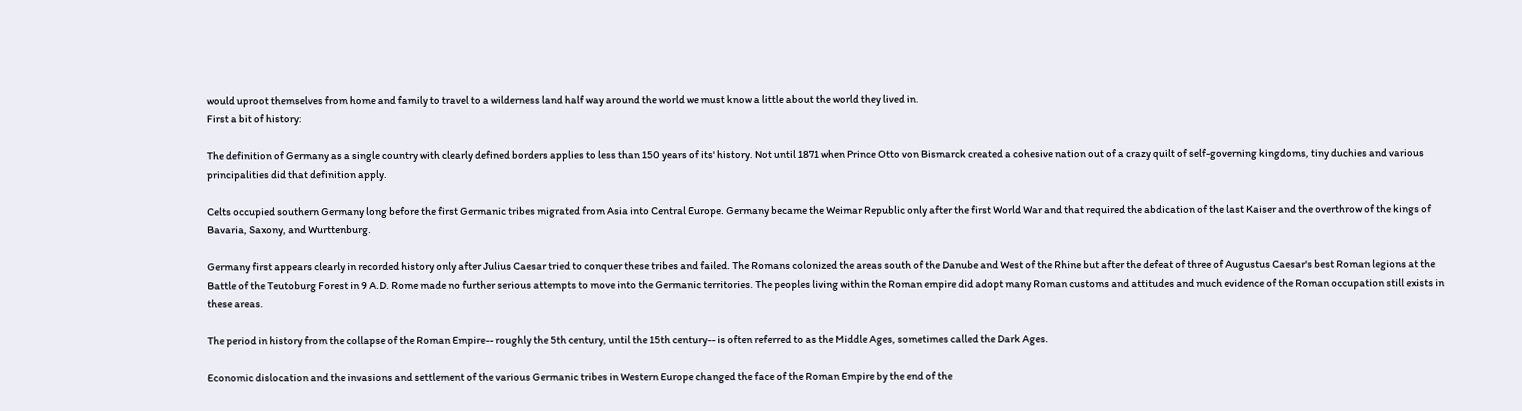would uproot themselves from home and family to travel to a wilderness land half way around the world we must know a little about the world they lived in.
First a bit of history:

The definition of Germany as a single country with clearly defined borders applies to less than 150 years of its' history. Not until 1871 when Prince Otto von Bismarck created a cohesive nation out of a crazy quilt of self-governing kingdoms, tiny duchies and various principalities did that definition apply.

Celts occupied southern Germany long before the first Germanic tribes migrated from Asia into Central Europe. Germany became the Weimar Republic only after the first World War and that required the abdication of the last Kaiser and the overthrow of the kings of Bavaria, Saxony, and Wurttenburg.

Germany first appears clearly in recorded history only after Julius Caesar tried to conquer these tribes and failed. The Romans colonized the areas south of the Danube and West of the Rhine but after the defeat of three of Augustus Caesar's best Roman legions at the Battle of the Teutoburg Forest in 9 A.D. Rome made no further serious attempts to move into the Germanic territories. The peoples living within the Roman empire did adopt many Roman customs and attitudes and much evidence of the Roman occupation still exists in these areas.

The period in history from the collapse of the Roman Empire-- roughly the 5th century, until the 15th century-- is often referred to as the Middle Ages, sometimes called the Dark Ages.

Economic dislocation and the invasions and settlement of the various Germanic tribes in Western Europe changed the face of the Roman Empire by the end of the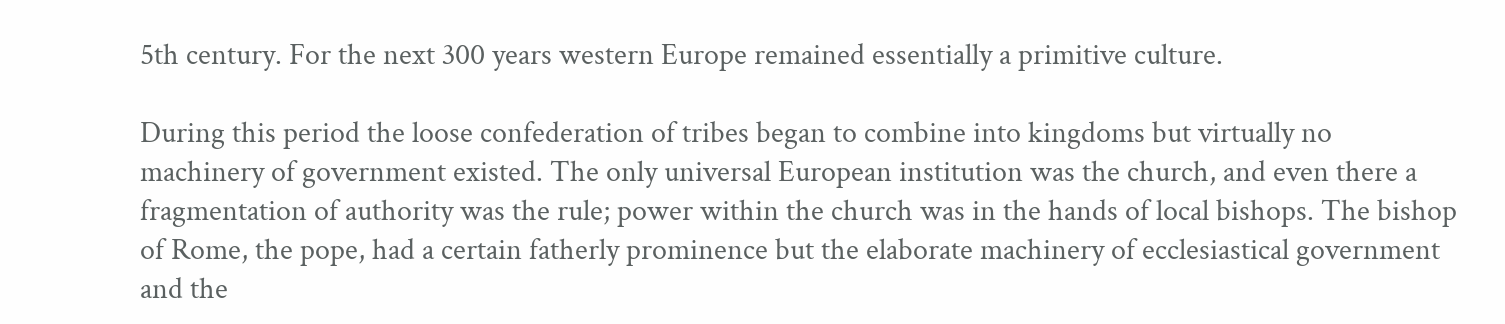5th century. For the next 300 years western Europe remained essentially a primitive culture.

During this period the loose confederation of tribes began to combine into kingdoms but virtually no machinery of government existed. The only universal European institution was the church, and even there a fragmentation of authority was the rule; power within the church was in the hands of local bishops. The bishop of Rome, the pope, had a certain fatherly prominence but the elaborate machinery of ecclesiastical government and the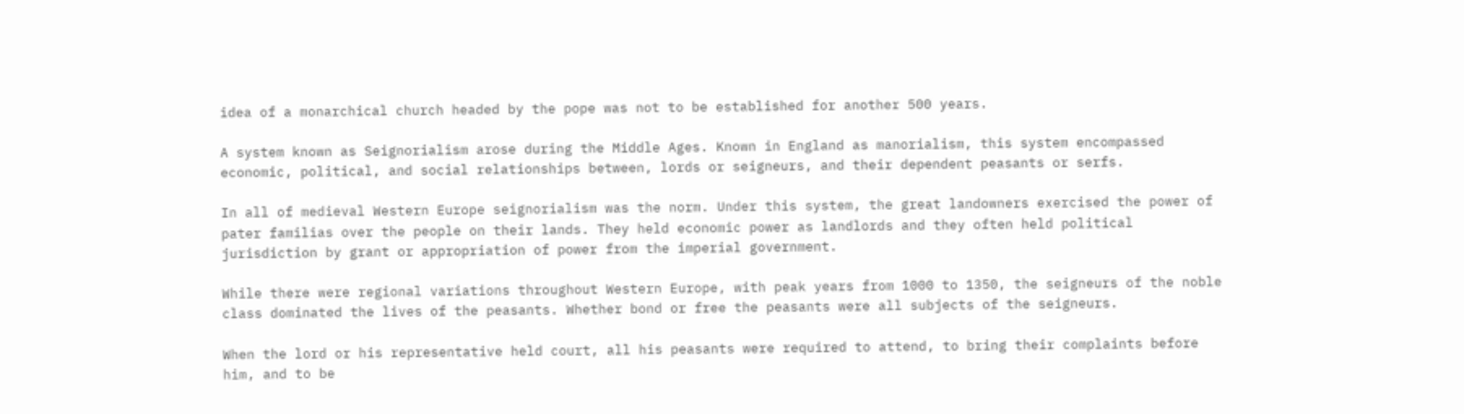idea of a monarchical church headed by the pope was not to be established for another 500 years.

A system known as Seignorialism arose during the Middle Ages. Known in England as manorialism, this system encompassed economic, political, and social relationships between, lords or seigneurs, and their dependent peasants or serfs.

In all of medieval Western Europe seignorialism was the norm. Under this system, the great landowners exercised the power of pater familias over the people on their lands. They held economic power as landlords and they often held political jurisdiction by grant or appropriation of power from the imperial government.

While there were regional variations throughout Western Europe, with peak years from 1000 to 1350, the seigneurs of the noble class dominated the lives of the peasants. Whether bond or free the peasants were all subjects of the seigneurs.

When the lord or his representative held court, all his peasants were required to attend, to bring their complaints before him, and to be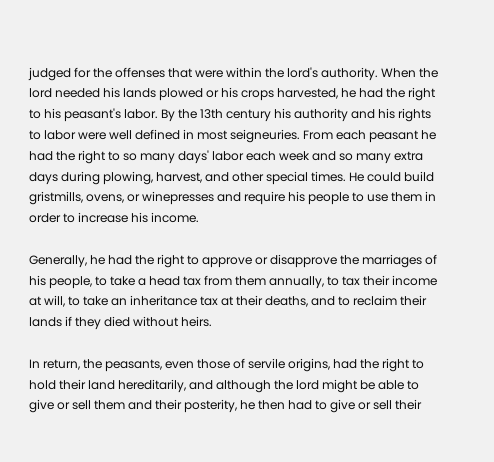judged for the offenses that were within the lord's authority. When the lord needed his lands plowed or his crops harvested, he had the right to his peasant's labor. By the 13th century his authority and his rights to labor were well defined in most seigneuries. From each peasant he had the right to so many days' labor each week and so many extra days during plowing, harvest, and other special times. He could build gristmills, ovens, or winepresses and require his people to use them in order to increase his income.

Generally, he had the right to approve or disapprove the marriages of his people, to take a head tax from them annually, to tax their income at will, to take an inheritance tax at their deaths, and to reclaim their lands if they died without heirs.

In return, the peasants, even those of servile origins, had the right to hold their land hereditarily, and although the lord might be able to give or sell them and their posterity, he then had to give or sell their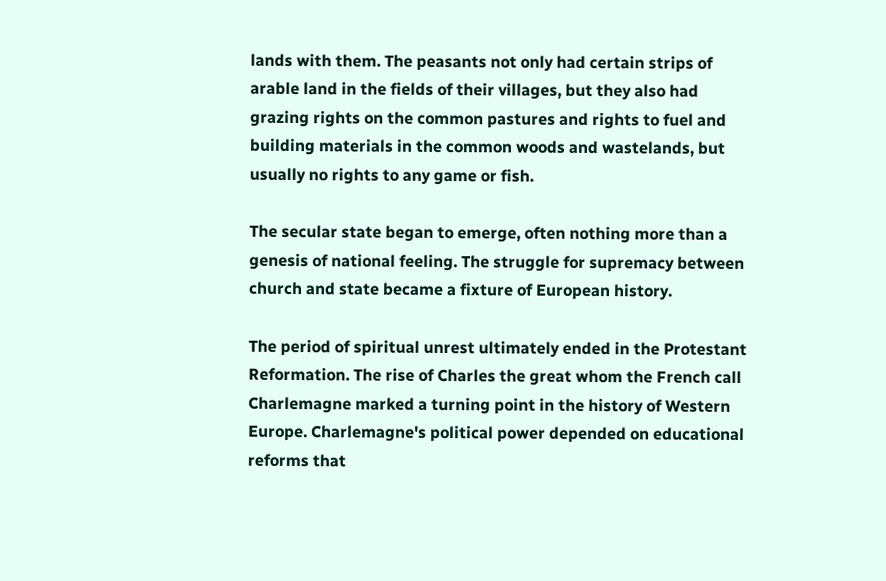lands with them. The peasants not only had certain strips of arable land in the fields of their villages, but they also had grazing rights on the common pastures and rights to fuel and building materials in the common woods and wastelands, but usually no rights to any game or fish.

The secular state began to emerge, often nothing more than a genesis of national feeling. The struggle for supremacy between church and state became a fixture of European history.

The period of spiritual unrest ultimately ended in the Protestant Reformation. The rise of Charles the great whom the French call Charlemagne marked a turning point in the history of Western Europe. Charlemagne's political power depended on educational reforms that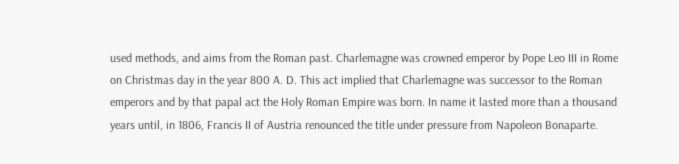used methods, and aims from the Roman past. Charlemagne was crowned emperor by Pope Leo III in Rome on Christmas day in the year 800 A. D. This act implied that Charlemagne was successor to the Roman emperors and by that papal act the Holy Roman Empire was born. In name it lasted more than a thousand years until, in 1806, Francis II of Austria renounced the title under pressure from Napoleon Bonaparte.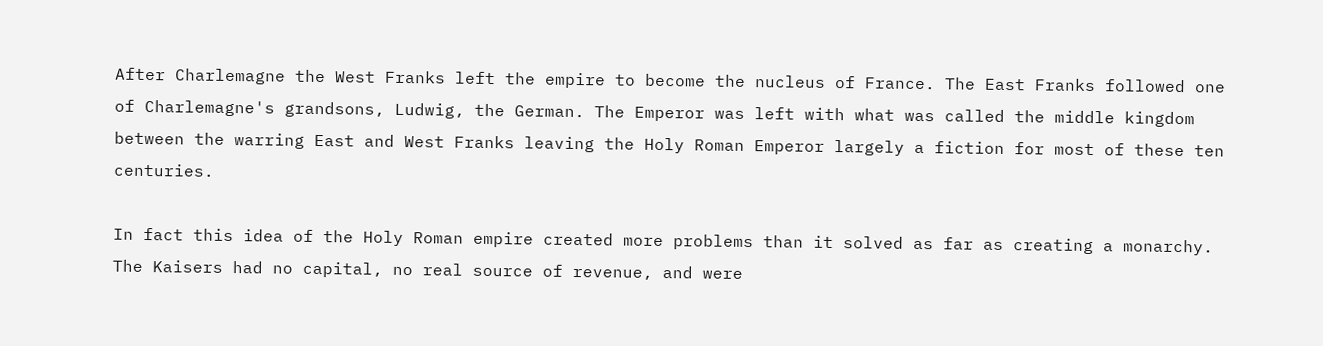After Charlemagne the West Franks left the empire to become the nucleus of France. The East Franks followed one of Charlemagne's grandsons, Ludwig, the German. The Emperor was left with what was called the middle kingdom between the warring East and West Franks leaving the Holy Roman Emperor largely a fiction for most of these ten centuries.

In fact this idea of the Holy Roman empire created more problems than it solved as far as creating a monarchy. The Kaisers had no capital, no real source of revenue, and were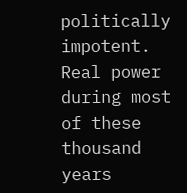politically impotent. Real power during most of these thousand years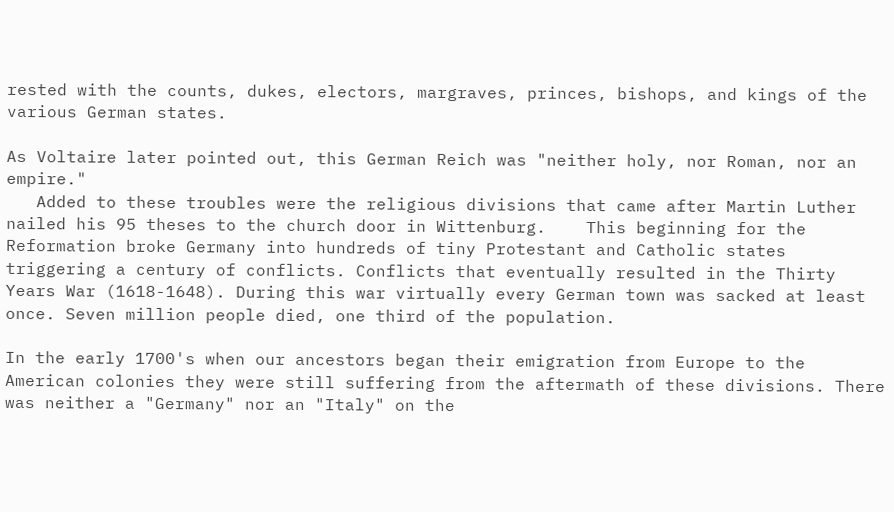rested with the counts, dukes, electors, margraves, princes, bishops, and kings of the various German states.

As Voltaire later pointed out, this German Reich was "neither holy, nor Roman, nor an empire."
   Added to these troubles were the religious divisions that came after Martin Luther nailed his 95 theses to the church door in Wittenburg.    This beginning for the Reformation broke Germany into hundreds of tiny Protestant and Catholic states triggering a century of conflicts. Conflicts that eventually resulted in the Thirty Years War (1618-1648). During this war virtually every German town was sacked at least once. Seven million people died, one third of the population.

In the early 1700's when our ancestors began their emigration from Europe to the American colonies they were still suffering from the aftermath of these divisions. There was neither a "Germany" nor an "Italy" on the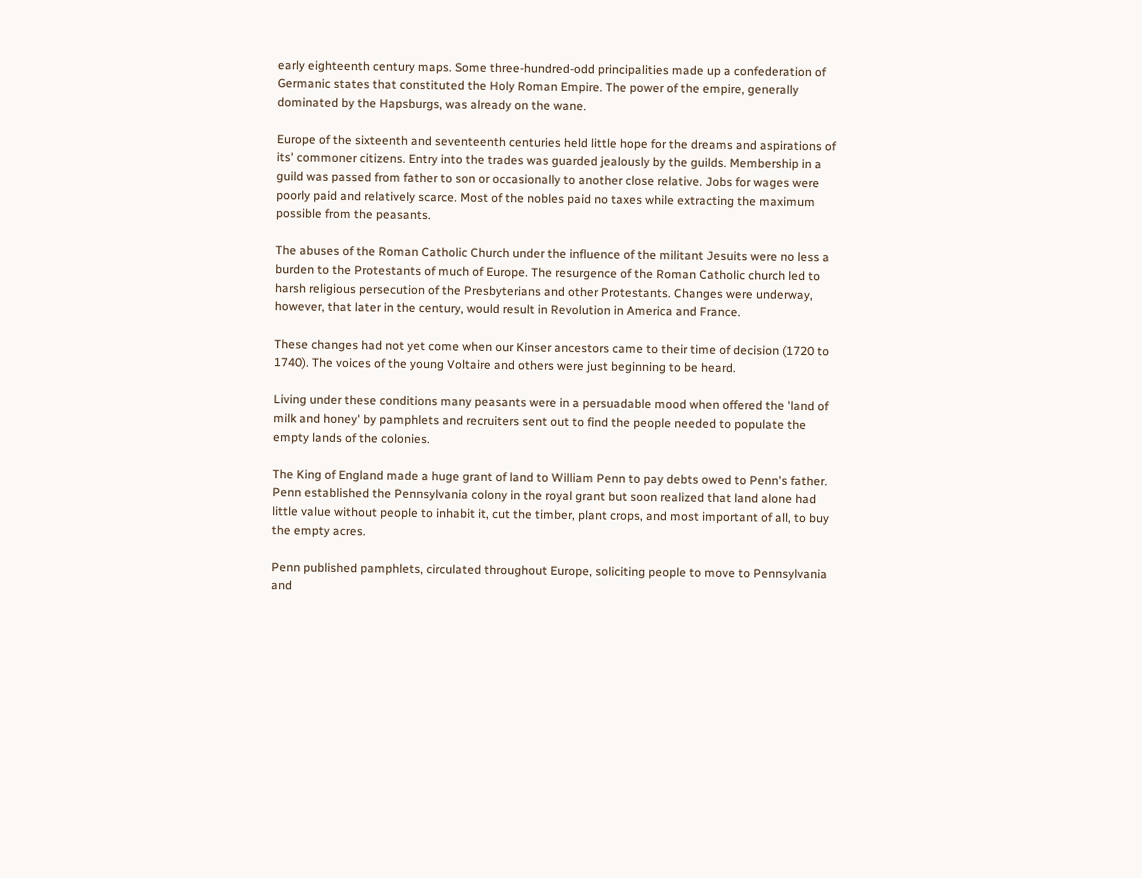early eighteenth century maps. Some three-hundred-odd principalities made up a confederation of Germanic states that constituted the Holy Roman Empire. The power of the empire, generally dominated by the Hapsburgs, was already on the wane.

Europe of the sixteenth and seventeenth centuries held little hope for the dreams and aspirations of its' commoner citizens. Entry into the trades was guarded jealously by the guilds. Membership in a guild was passed from father to son or occasionally to another close relative. Jobs for wages were poorly paid and relatively scarce. Most of the nobles paid no taxes while extracting the maximum possible from the peasants.

The abuses of the Roman Catholic Church under the influence of the militant Jesuits were no less a burden to the Protestants of much of Europe. The resurgence of the Roman Catholic church led to harsh religious persecution of the Presbyterians and other Protestants. Changes were underway, however, that later in the century, would result in Revolution in America and France.

These changes had not yet come when our Kinser ancestors came to their time of decision (1720 to 1740). The voices of the young Voltaire and others were just beginning to be heard.

Living under these conditions many peasants were in a persuadable mood when offered the 'land of milk and honey' by pamphlets and recruiters sent out to find the people needed to populate the empty lands of the colonies.

The King of England made a huge grant of land to William Penn to pay debts owed to Penn's father. Penn established the Pennsylvania colony in the royal grant but soon realized that land alone had little value without people to inhabit it, cut the timber, plant crops, and most important of all, to buy the empty acres.

Penn published pamphlets, circulated throughout Europe, soliciting people to move to Pennsylvania and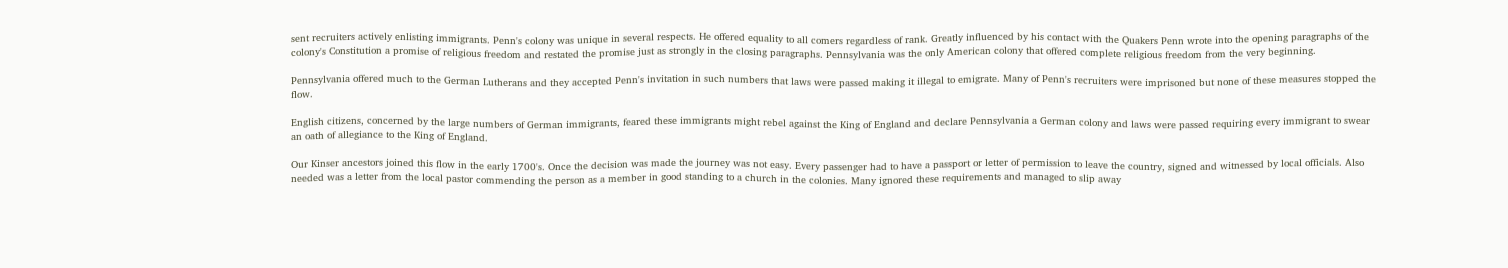sent recruiters actively enlisting immigrants. Penn's colony was unique in several respects. He offered equality to all comers regardless of rank. Greatly influenced by his contact with the Quakers Penn wrote into the opening paragraphs of the colony's Constitution a promise of religious freedom and restated the promise just as strongly in the closing paragraphs. Pennsylvania was the only American colony that offered complete religious freedom from the very beginning.

Pennsylvania offered much to the German Lutherans and they accepted Penn's invitation in such numbers that laws were passed making it illegal to emigrate. Many of Penn's recruiters were imprisoned but none of these measures stopped the flow.

English citizens, concerned by the large numbers of German immigrants, feared these immigrants might rebel against the King of England and declare Pennsylvania a German colony and laws were passed requiring every immigrant to swear an oath of allegiance to the King of England.

Our Kinser ancestors joined this flow in the early 1700's. Once the decision was made the journey was not easy. Every passenger had to have a passport or letter of permission to leave the country, signed and witnessed by local officials. Also needed was a letter from the local pastor commending the person as a member in good standing to a church in the colonies. Many ignored these requirements and managed to slip away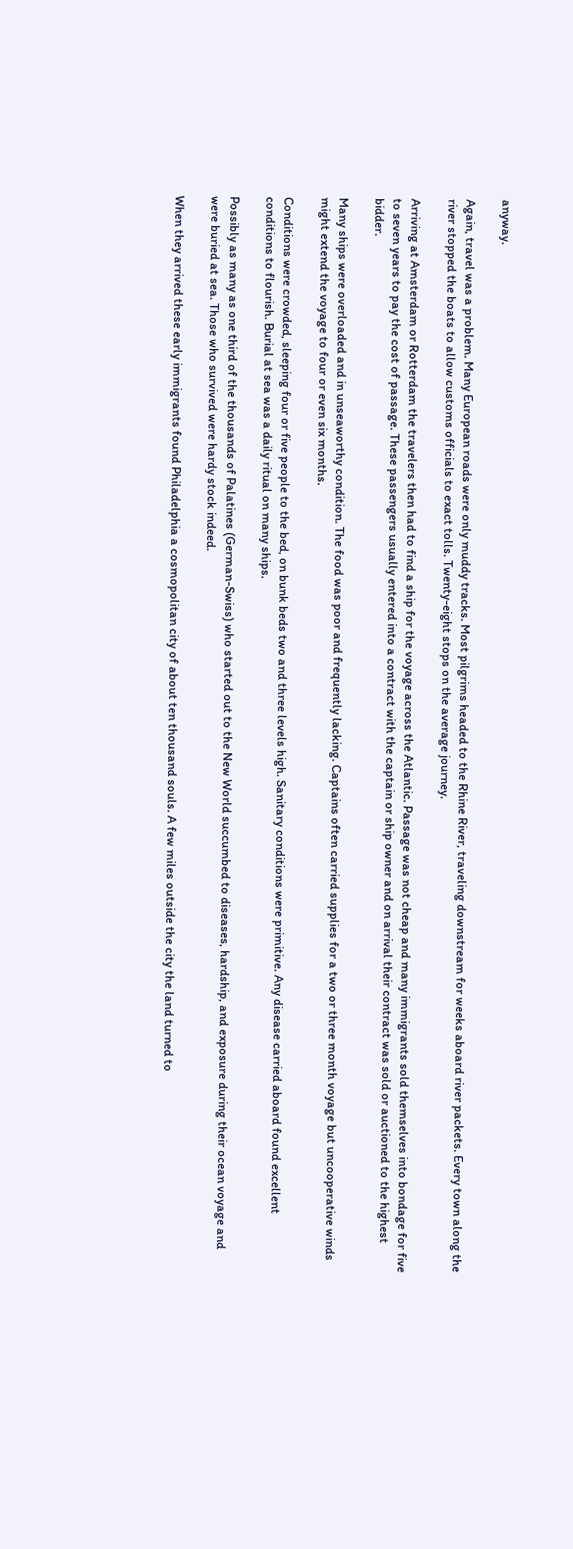anyway.

Again, travel was a problem. Many European roads were only muddy tracks. Most pilgrims headed to the Rhine River, traveling downstream for weeks aboard river packets. Every town along the river stopped the boats to allow customs officials to exact tolls. Twenty-eight stops on the average journey.

Arriving at Amsterdam or Rotterdam the travelers then had to find a ship for the voyage across the Atlantic. Passage was not cheap and many immigrants sold themselves into bondage for five to seven years to pay the cost of passage. These passengers usually entered into a contract with the captain or ship owner and on arrival their contract was sold or auctioned to the highest bidder.

Many ships were overloaded and in unseaworthy condition. The food was poor and frequently lacking. Captains often carried supplies for a two or three month voyage but uncooperative winds might extend the voyage to four or even six months.

Conditions were crowded, sleeping four or five people to the bed, on bunk beds two and three levels high. Sanitary conditions were primitive. Any disease carried aboard found excellent conditions to flourish. Burial at sea was a daily ritual on many ships.

Possibly as many as one third of the thousands of Palatines (German-Swiss) who started out to the New World succumbed to diseases, hardship, and exposure during their ocean voyage and were buried at sea. Those who survived were hardy stock indeed.

When they arrived these early immigrants found Philadelphia a cosmopolitan city of about ten thousand souls. A few miles outside the city the land turned to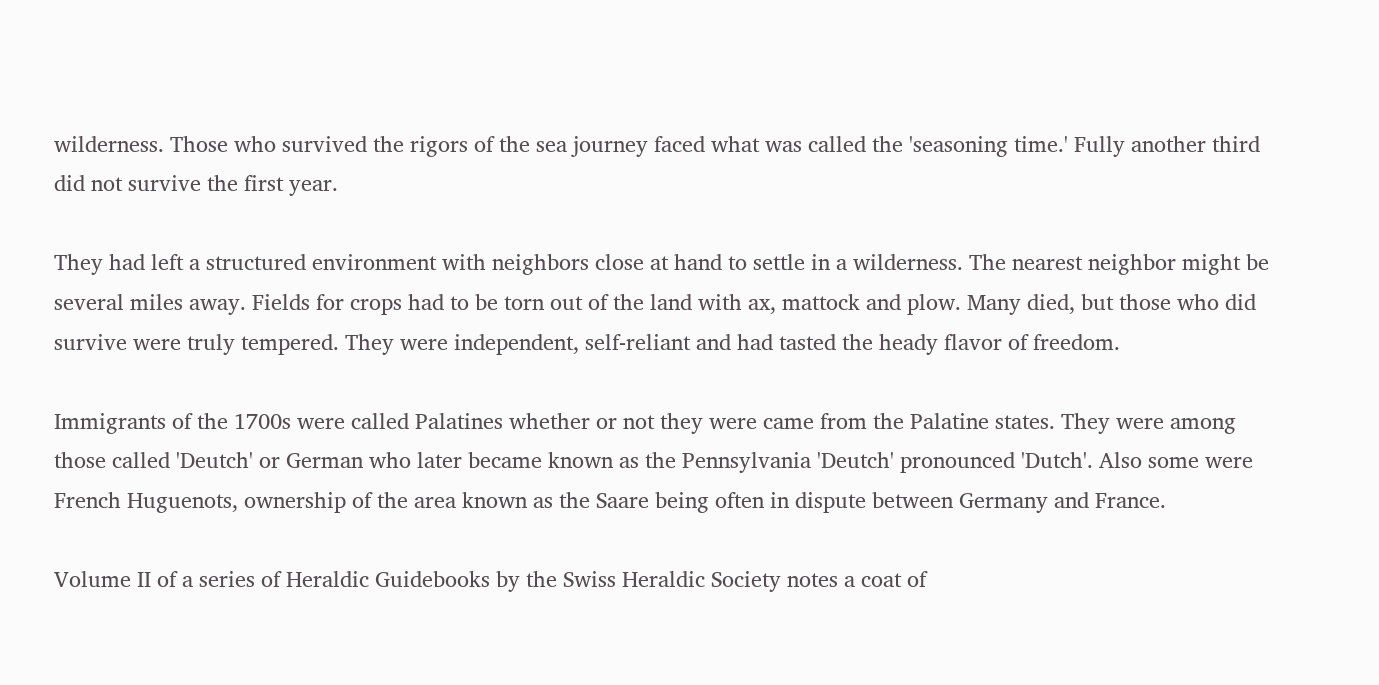wilderness. Those who survived the rigors of the sea journey faced what was called the 'seasoning time.' Fully another third did not survive the first year.

They had left a structured environment with neighbors close at hand to settle in a wilderness. The nearest neighbor might be several miles away. Fields for crops had to be torn out of the land with ax, mattock and plow. Many died, but those who did survive were truly tempered. They were independent, self-reliant and had tasted the heady flavor of freedom.

Immigrants of the 1700s were called Palatines whether or not they were came from the Palatine states. They were among those called 'Deutch' or German who later became known as the Pennsylvania 'Deutch' pronounced 'Dutch'. Also some were French Huguenots, ownership of the area known as the Saare being often in dispute between Germany and France.

Volume II of a series of Heraldic Guidebooks by the Swiss Heraldic Society notes a coat of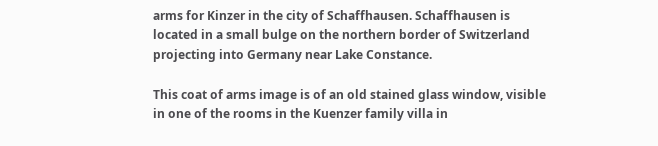arms for Kinzer in the city of Schaffhausen. Schaffhausen is located in a small bulge on the northern border of Switzerland projecting into Germany near Lake Constance.

This coat of arms image is of an old stained glass window, visible in one of the rooms in the Kuenzer family villa in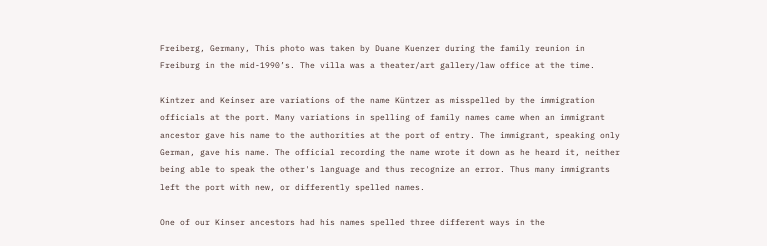Freiberg, Germany, This photo was taken by Duane Kuenzer during the family reunion in Freiburg in the mid-1990’s. The villa was a theater/art gallery/law office at the time.

Kintzer and Keinser are variations of the name Küntzer as misspelled by the immigration officials at the port. Many variations in spelling of family names came when an immigrant ancestor gave his name to the authorities at the port of entry. The immigrant, speaking only German, gave his name. The official recording the name wrote it down as he heard it, neither being able to speak the other's language and thus recognize an error. Thus many immigrants left the port with new, or differently spelled names.

One of our Kinser ancestors had his names spelled three different ways in the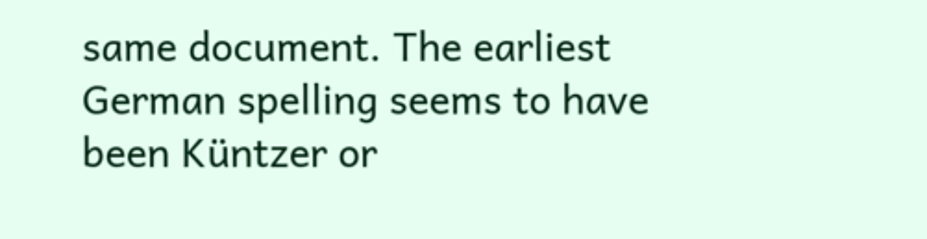same document. The earliest German spelling seems to have been Küntzer or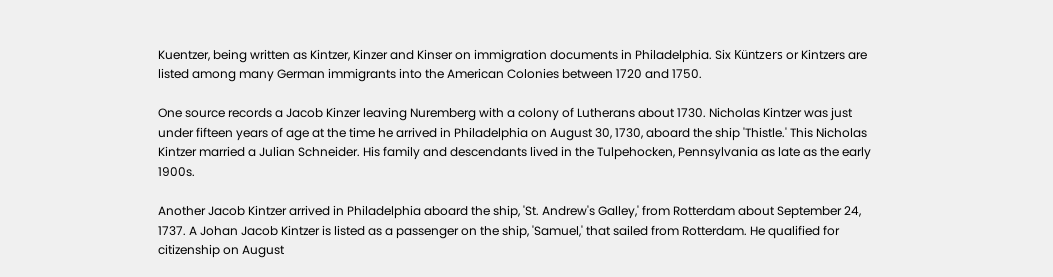Kuentzer, being written as Kintzer, Kinzer and Kinser on immigration documents in Philadelphia. Six Küntzers or Kintzers are listed among many German immigrants into the American Colonies between 1720 and 1750.

One source records a Jacob Kinzer leaving Nuremberg with a colony of Lutherans about 1730. Nicholas Kintzer was just under fifteen years of age at the time he arrived in Philadelphia on August 30, 1730, aboard the ship 'Thistle.' This Nicholas Kintzer married a Julian Schneider. His family and descendants lived in the Tulpehocken, Pennsylvania as late as the early 1900s.

Another Jacob Kintzer arrived in Philadelphia aboard the ship, 'St. Andrew's Galley,' from Rotterdam about September 24, 1737. A Johan Jacob Kintzer is listed as a passenger on the ship, 'Samuel,' that sailed from Rotterdam. He qualified for citizenship on August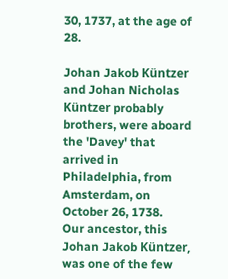30, 1737, at the age of 28.

Johan Jakob Küntzer and Johan Nicholas Küntzer probably brothers, were aboard the 'Davey' that arrived in Philadelphia, from Amsterdam, on October 26, 1738.
Our ancestor, this Johan Jakob Küntzer, was one of the few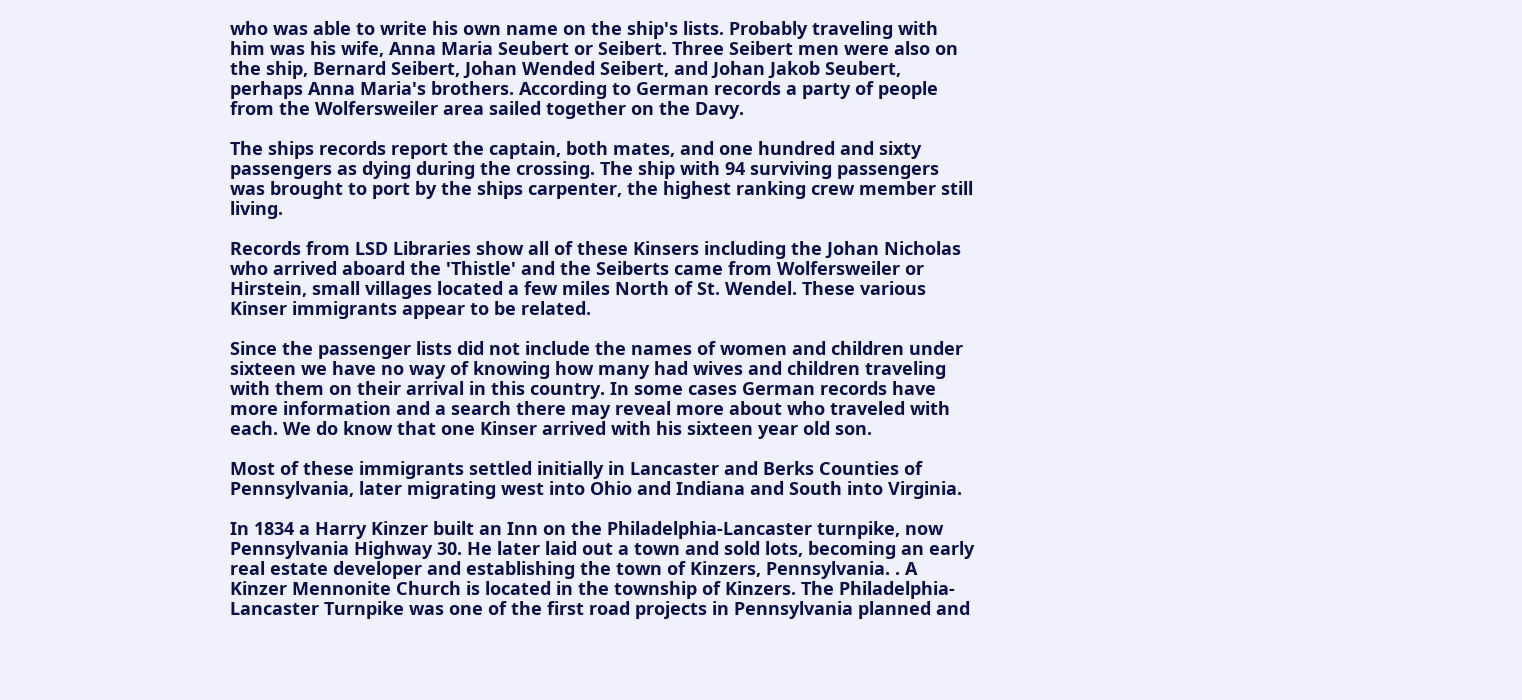who was able to write his own name on the ship's lists. Probably traveling with him was his wife, Anna Maria Seubert or Seibert. Three Seibert men were also on the ship, Bernard Seibert, Johan Wended Seibert, and Johan Jakob Seubert, perhaps Anna Maria's brothers. According to German records a party of people from the Wolfersweiler area sailed together on the Davy.

The ships records report the captain, both mates, and one hundred and sixty passengers as dying during the crossing. The ship with 94 surviving passengers was brought to port by the ships carpenter, the highest ranking crew member still living.

Records from LSD Libraries show all of these Kinsers including the Johan Nicholas who arrived aboard the 'Thistle' and the Seiberts came from Wolfersweiler or Hirstein, small villages located a few miles North of St. Wendel. These various Kinser immigrants appear to be related.

Since the passenger lists did not include the names of women and children under sixteen we have no way of knowing how many had wives and children traveling with them on their arrival in this country. In some cases German records have more information and a search there may reveal more about who traveled with each. We do know that one Kinser arrived with his sixteen year old son.

Most of these immigrants settled initially in Lancaster and Berks Counties of Pennsylvania, later migrating west into Ohio and Indiana and South into Virginia.

In 1834 a Harry Kinzer built an Inn on the Philadelphia-Lancaster turnpike, now Pennsylvania Highway 30. He later laid out a town and sold lots, becoming an early real estate developer and establishing the town of Kinzers, Pennsylvania. . A Kinzer Mennonite Church is located in the township of Kinzers. The Philadelphia-Lancaster Turnpike was one of the first road projects in Pennsylvania planned and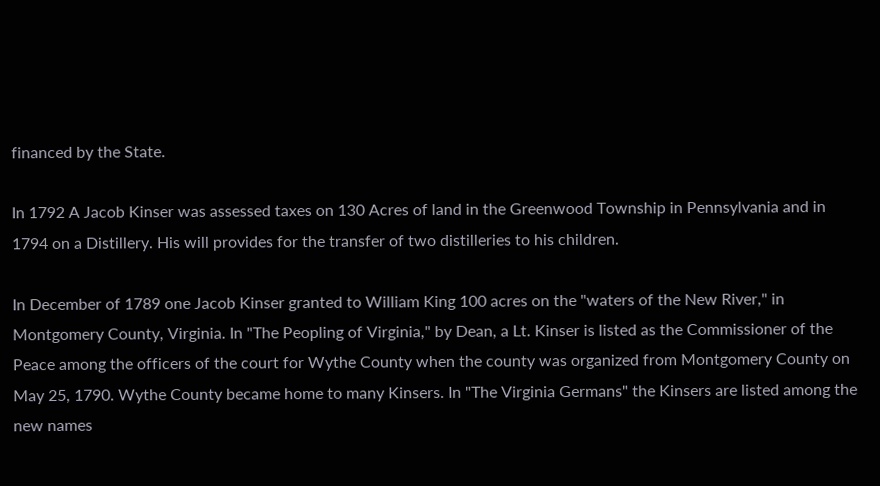financed by the State.

In 1792 A Jacob Kinser was assessed taxes on 130 Acres of land in the Greenwood Township in Pennsylvania and in 1794 on a Distillery. His will provides for the transfer of two distilleries to his children.

In December of 1789 one Jacob Kinser granted to William King 100 acres on the "waters of the New River," in Montgomery County, Virginia. In "The Peopling of Virginia," by Dean, a Lt. Kinser is listed as the Commissioner of the Peace among the officers of the court for Wythe County when the county was organized from Montgomery County on May 25, 1790. Wythe County became home to many Kinsers. In "The Virginia Germans" the Kinsers are listed among the new names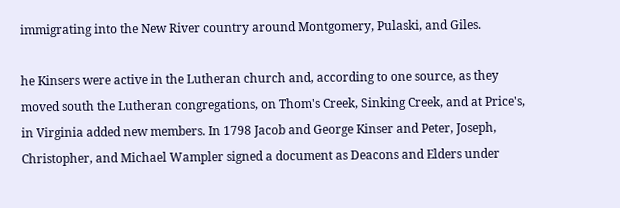immigrating into the New River country around Montgomery, Pulaski, and Giles.

he Kinsers were active in the Lutheran church and, according to one source, as they moved south the Lutheran congregations, on Thom's Creek, Sinking Creek, and at Price's, in Virginia added new members. In 1798 Jacob and George Kinser and Peter, Joseph, Christopher, and Michael Wampler signed a document as Deacons and Elders under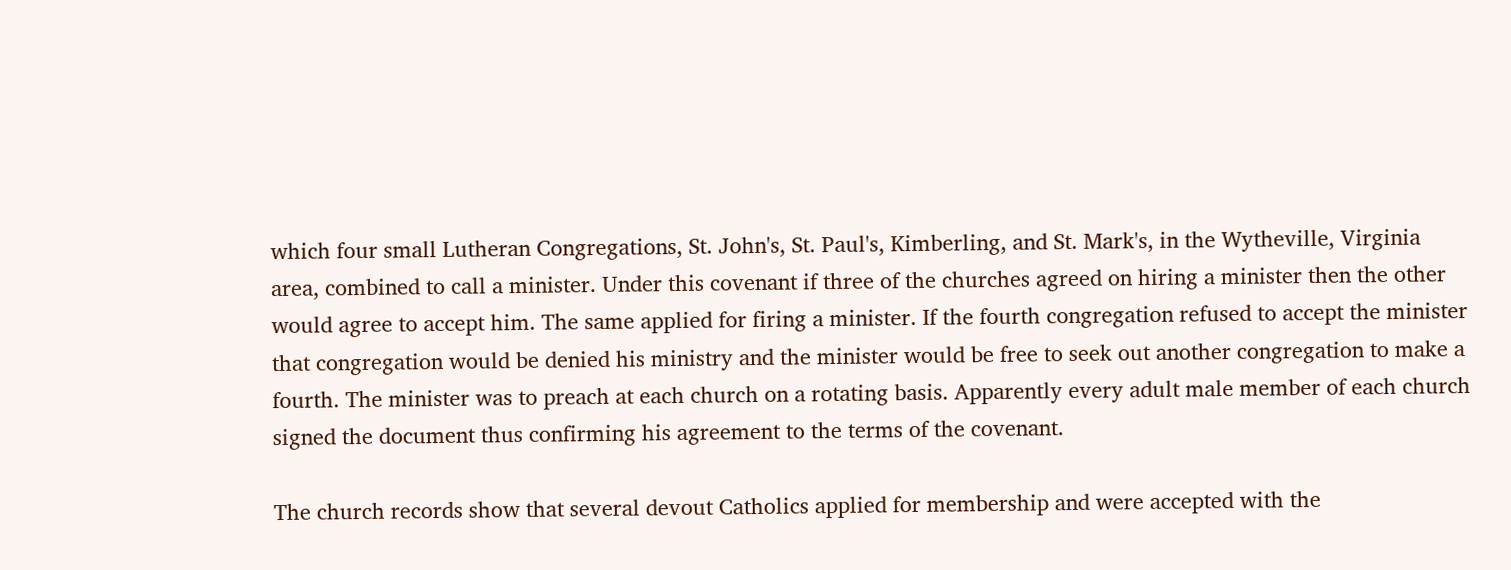which four small Lutheran Congregations, St. John's, St. Paul's, Kimberling, and St. Mark's, in the Wytheville, Virginia area, combined to call a minister. Under this covenant if three of the churches agreed on hiring a minister then the other would agree to accept him. The same applied for firing a minister. If the fourth congregation refused to accept the minister that congregation would be denied his ministry and the minister would be free to seek out another congregation to make a fourth. The minister was to preach at each church on a rotating basis. Apparently every adult male member of each church signed the document thus confirming his agreement to the terms of the covenant.

The church records show that several devout Catholics applied for membership and were accepted with the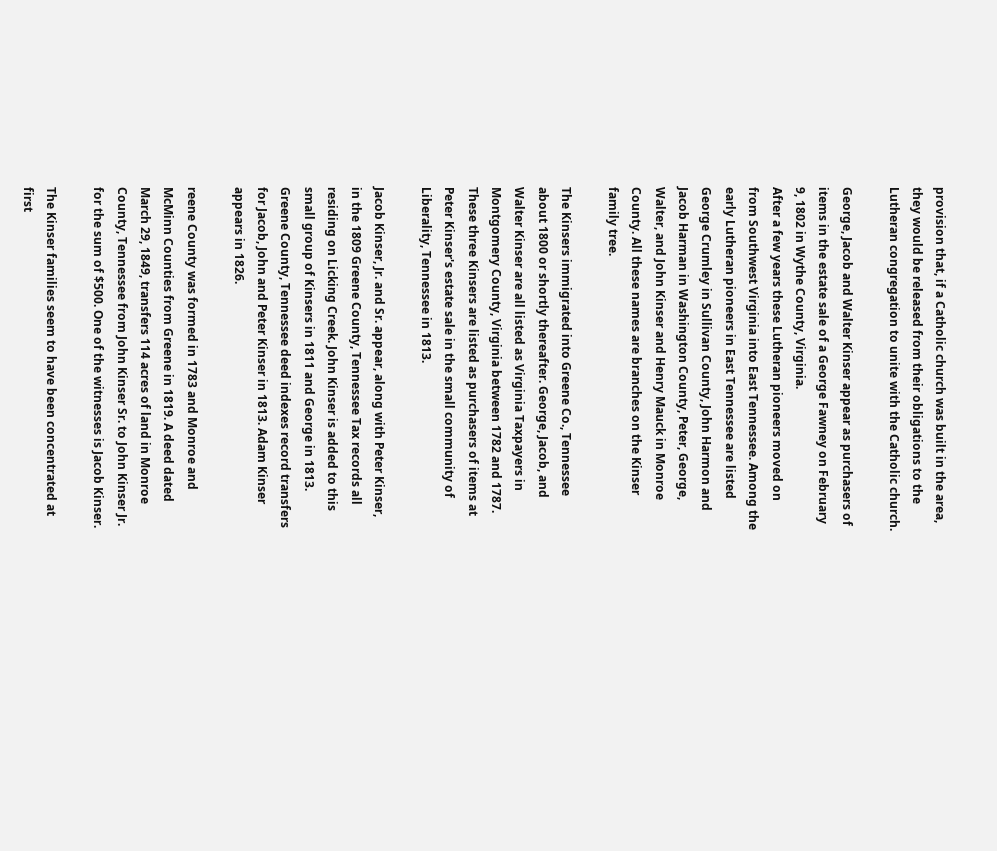provision that, if a Catholic church was built in the area, they would be released from their obligations to the Lutheran congregation to unite with the Catholic church.

George, Jacob and Walter Kinser appear as purchasers of items in the estate sale of a George Fawney on February 9, 1802 in Wythe County, Virginia.
After a few years these Lutheran pioneers moved on from Southwest Virginia into East Tennessee. Among the early Lutheran pioneers in East Tennessee are listed George Crumley in Sullivan County, John Harmon and Jacob Harman in Washington County, Peter, George, Walter, and John Kinser and Henry Mauck in Monroe County. All these names are branches on the Kinser family tree.

The Kinsers immigrated into Greene Co., Tennessee about 1800 or shortly thereafter. George, Jacob, and Walter Kinser are all listed as Virginia Taxpayers in Montgomery County, Virginia between 1782 and 1787. These three Kinsers are listed as purchasers of items at Peter Kinser's estate sale in the small community of Liberality, Tennessee in 1813.

Jacob Kinser, Jr. and Sr. appear, along with Peter Kinser, in the 1809 Greene County, Tennessee Tax records all residing on Licking Creek. John Kinser is added to this small group of Kinsers in 1811 and George in 1813. Greene County, Tennessee deed indexes record transfers for Jacob, John and Peter Kinser in 1813. Adam Kinser appears in 1826.

reene County was formed in 1783 and Monroe and McMinn Counties from Greene in 1819. A deed dated March 29, 1849, transfers 114 acres of land in Monroe County, Tennessee from John Kinser Sr. to John Kinser Jr. for the sum of $500. One of the witnesses is Jacob Kinser.

The Kinser families seem to have been concentrated at first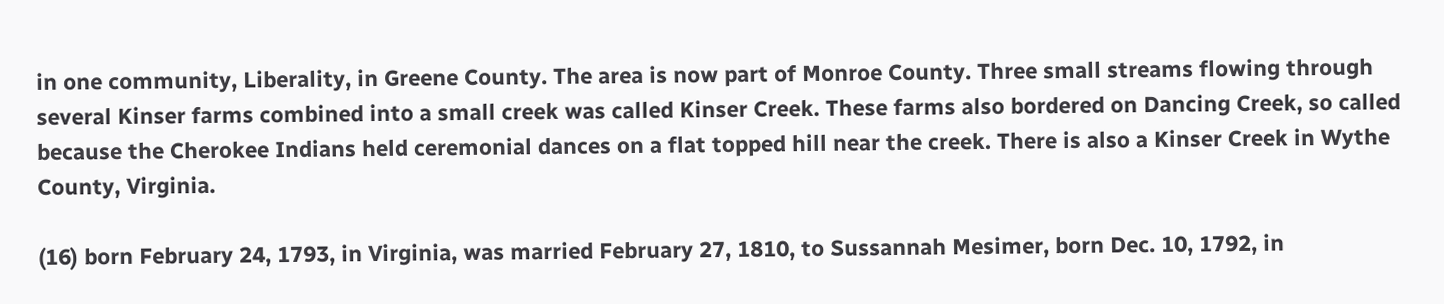in one community, Liberality, in Greene County. The area is now part of Monroe County. Three small streams flowing through several Kinser farms combined into a small creek was called Kinser Creek. These farms also bordered on Dancing Creek, so called because the Cherokee Indians held ceremonial dances on a flat topped hill near the creek. There is also a Kinser Creek in Wythe County, Virginia.

(16) born February 24, 1793, in Virginia, was married February 27, 1810, to Sussannah Mesimer, born Dec. 10, 1792, in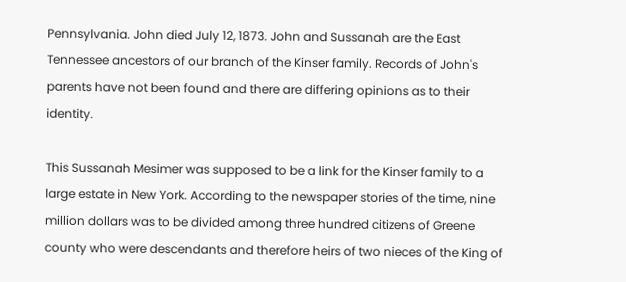Pennsylvania. John died July 12, 1873. John and Sussanah are the East Tennessee ancestors of our branch of the Kinser family. Records of John's parents have not been found and there are differing opinions as to their identity.

This Sussanah Mesimer was supposed to be a link for the Kinser family to a large estate in New York. According to the newspaper stories of the time, nine million dollars was to be divided among three hundred citizens of Greene county who were descendants and therefore heirs of two nieces of the King of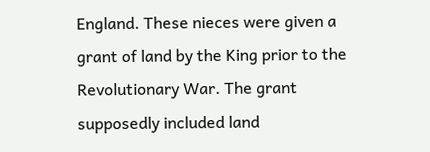England. These nieces were given a grant of land by the King prior to the Revolutionary War. The grant supposedly included land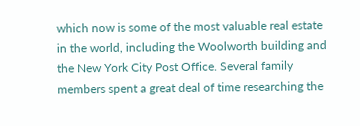which now is some of the most valuable real estate in the world, including the Woolworth building and the New York City Post Office. Several family members spent a great deal of time researching the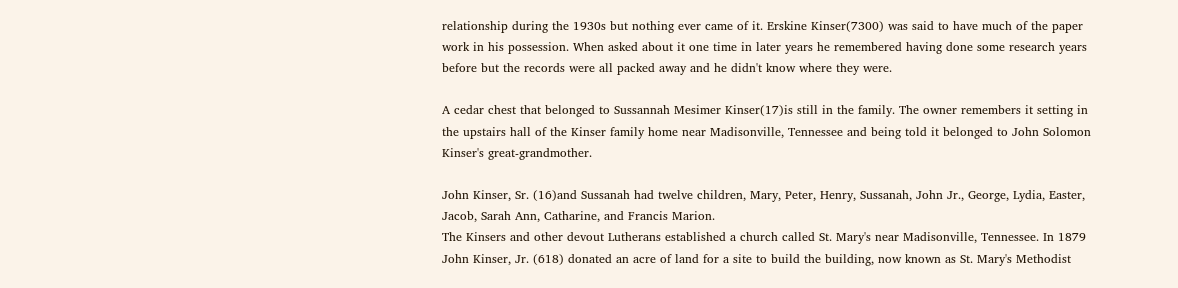relationship during the 1930s but nothing ever came of it. Erskine Kinser(7300) was said to have much of the paper work in his possession. When asked about it one time in later years he remembered having done some research years before but the records were all packed away and he didn't know where they were.

A cedar chest that belonged to Sussannah Mesimer Kinser(17)is still in the family. The owner remembers it setting in the upstairs hall of the Kinser family home near Madisonville, Tennessee and being told it belonged to John Solomon Kinser's great-grandmother.

John Kinser, Sr. (16)and Sussanah had twelve children, Mary, Peter, Henry, Sussanah, John Jr., George, Lydia, Easter, Jacob, Sarah Ann, Catharine, and Francis Marion.
The Kinsers and other devout Lutherans established a church called St. Mary's near Madisonville, Tennessee. In 1879 John Kinser, Jr. (618) donated an acre of land for a site to build the building, now known as St. Mary's Methodist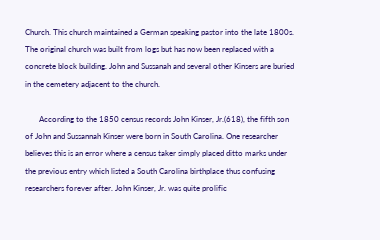Church. This church maintained a German speaking pastor into the late 1800s. The original church was built from logs but has now been replaced with a concrete block building. John and Sussanah and several other Kinsers are buried in the cemetery adjacent to the church.

       According to the 1850 census records John Kinser, Jr.(618), the fifth son of John and Sussannah Kinser were born in South Carolina. One researcher believes this is an error where a census taker simply placed ditto marks under the previous entry which listed a South Carolina birthplace thus confusing researchers forever after. John Kinser, Jr. was quite prolific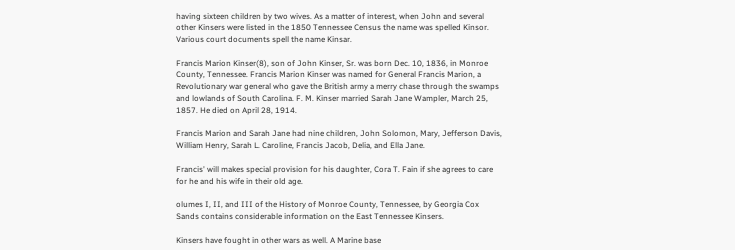having sixteen children by two wives. As a matter of interest, when John and several other Kinsers were listed in the 1850 Tennessee Census the name was spelled Kinsor. Various court documents spell the name Kinsar.

Francis Marion Kinser(8), son of John Kinser, Sr. was born Dec. 10, 1836, in Monroe County, Tennessee. Francis Marion Kinser was named for General Francis Marion, a Revolutionary war general who gave the British army a merry chase through the swamps and lowlands of South Carolina. F. M. Kinser married Sarah Jane Wampler, March 25, 1857. He died on April 28, 1914.

Francis Marion and Sarah Jane had nine children, John Solomon, Mary, Jefferson Davis, William Henry, Sarah L. Caroline, Francis Jacob, Delia, and Ella Jane.

Francis' will makes special provision for his daughter, Cora T. Fain if she agrees to care for he and his wife in their old age.

olumes I, II, and III of the History of Monroe County, Tennessee, by Georgia Cox Sands contains considerable information on the East Tennessee Kinsers.

Kinsers have fought in other wars as well. A Marine base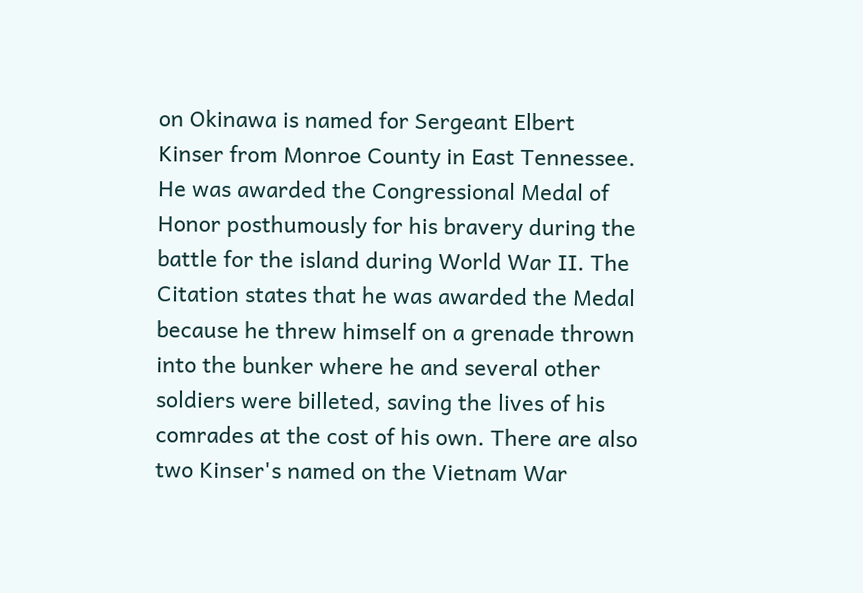on Okinawa is named for Sergeant Elbert Kinser from Monroe County in East Tennessee. He was awarded the Congressional Medal of Honor posthumously for his bravery during the battle for the island during World War II. The Citation states that he was awarded the Medal because he threw himself on a grenade thrown into the bunker where he and several other soldiers were billeted, saving the lives of his comrades at the cost of his own. There are also two Kinser's named on the Vietnam War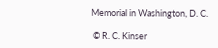Memorial in Washington, D. C.

 © R. C. Kinser